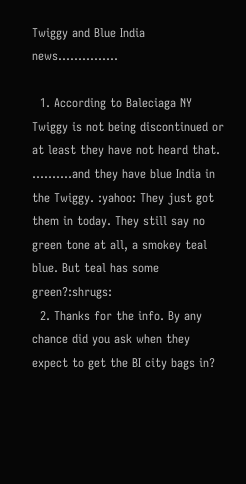Twiggy and Blue India news...............

  1. According to Baleciaga NY Twiggy is not being discontinued or at least they have not heard that. ..........and they have blue India in the Twiggy. :yahoo: They just got them in today. They still say no green tone at all, a smokey teal blue. But teal has some green?:shrugs:
  2. Thanks for the info. By any chance did you ask when they expect to get the BI city bags in?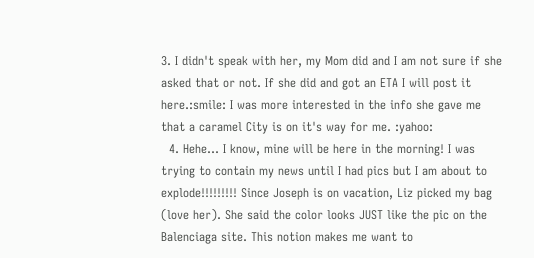3. I didn't speak with her, my Mom did and I am not sure if she asked that or not. If she did and got an ETA I will post it here.:smile: I was more interested in the info she gave me that a caramel City is on it's way for me. :yahoo:
  4. Hehe... I know, mine will be here in the morning! I was trying to contain my news until I had pics but I am about to explode!!!!!!!!! Since Joseph is on vacation, Liz picked my bag (love her). She said the color looks JUST like the pic on the Balenciaga site. This notion makes me want to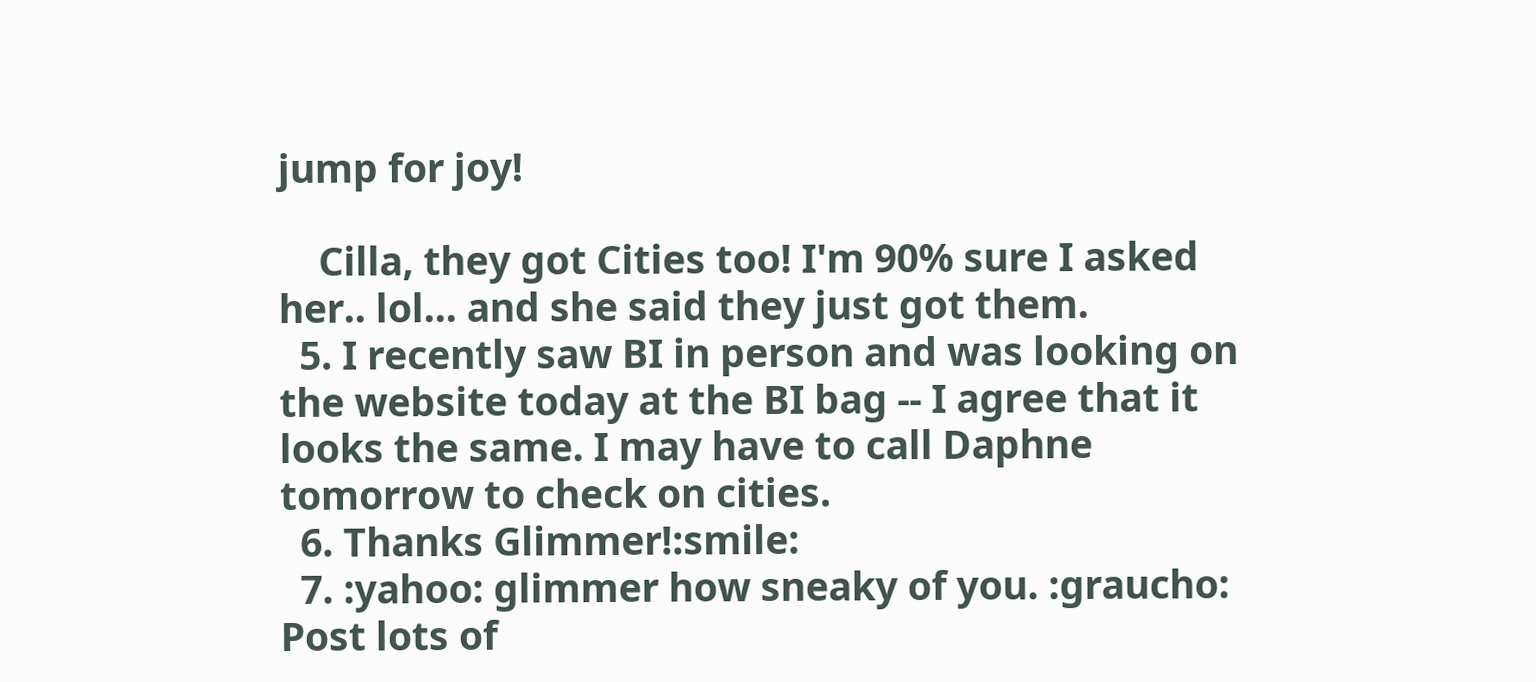jump for joy!

    Cilla, they got Cities too! I'm 90% sure I asked her.. lol... and she said they just got them.
  5. I recently saw BI in person and was looking on the website today at the BI bag -- I agree that it looks the same. I may have to call Daphne tomorrow to check on cities.
  6. Thanks Glimmer!:smile:
  7. :yahoo: glimmer how sneaky of you. :graucho: Post lots of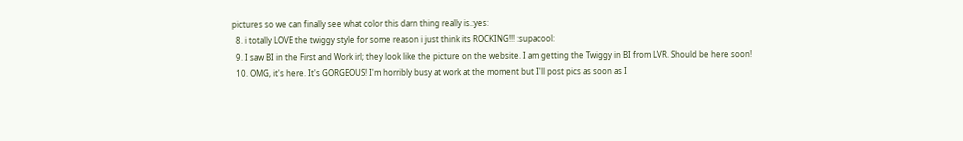pictures so we can finally see what color this darn thing really is.:yes:
  8. i totally LOVE the twiggy style for some reason i just think its ROCKING!!! :supacool:
  9. I saw BI in the First and Work irl; they look like the picture on the website. I am getting the Twiggy in BI from LVR. Should be here soon!
  10. OMG, it's here. It's GORGEOUS! I'm horribly busy at work at the moment but I'll post pics as soon as I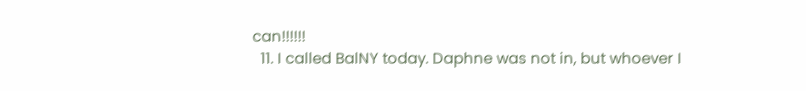can!!!!!!
  11. I called BalNY today. Daphne was not in, but whoever I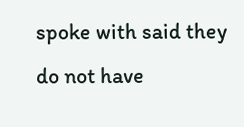spoke with said they do not have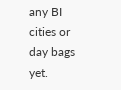any BI cities or day bags yet.